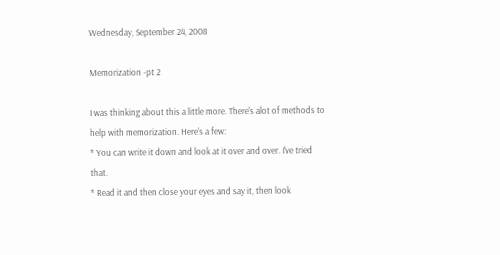Wednesday, September 24, 2008

Memorization -pt 2

I was thinking about this a little more. There's alot of methods to help with memorization. Here's a few:
* You can write it down and look at it over and over. I've tried that.
* Read it and then close your eyes and say it, then look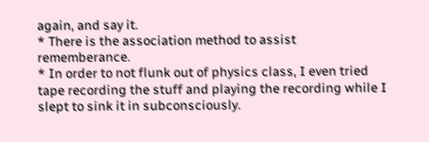again, and say it.
* There is the association method to assist rememberance.
* In order to not flunk out of physics class, I even tried tape recording the stuff and playing the recording while I slept to sink it in subconsciously.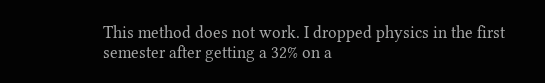This method does not work. I dropped physics in the first semester after getting a 32% on a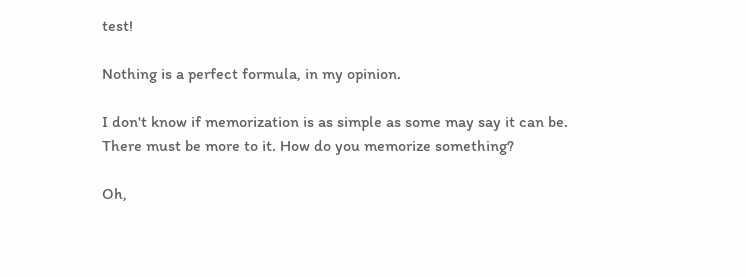test!

Nothing is a perfect formula, in my opinion.

I don't know if memorization is as simple as some may say it can be. There must be more to it. How do you memorize something?

Oh,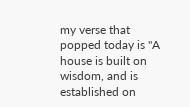my verse that popped today is "A house is built on wisdom, and is established on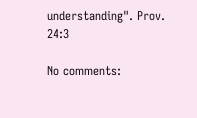understanding". Prov. 24:3

No comments: